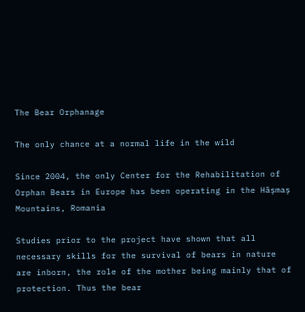The Bear Orphanage

The only chance at a normal life in the wild

Since 2004, the only Center for the Rehabilitation of Orphan Bears in Europe has been operating in the Hășmaș Mountains, Romania

Studies prior to the project have shown that all necessary skills for the survival of bears in nature are inborn, the role of the mother being mainly that of protection. Thus the bear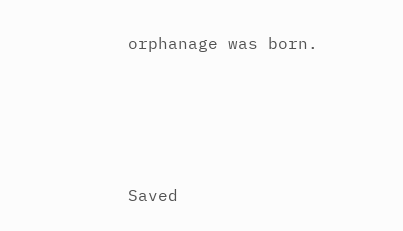orphanage was born.




Saved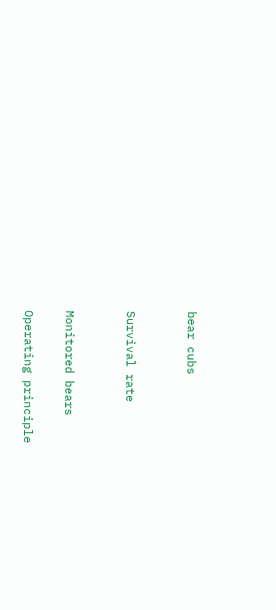bear cubs


Survival rate


Monitored bears

Operating principle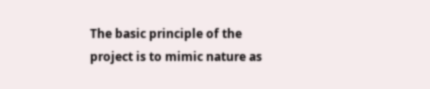The basic principle of the project is to mimic nature as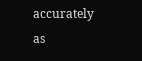accurately as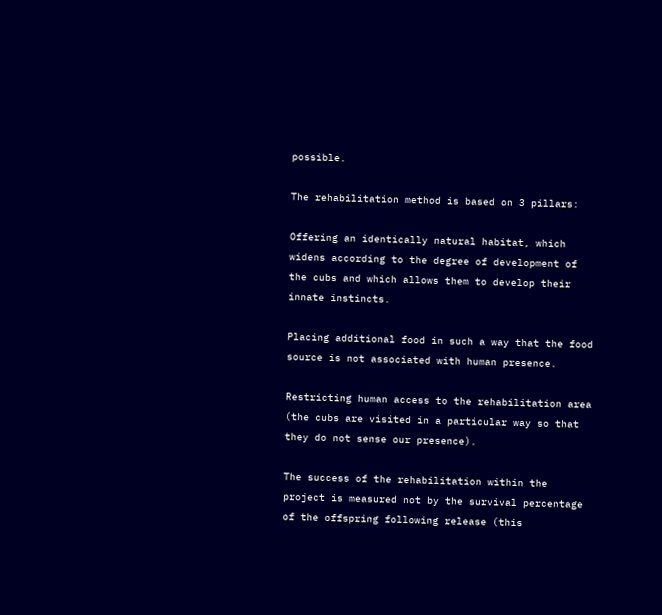possible.

The rehabilitation method is based on 3 pillars:

Offering an identically natural habitat, which widens according to the degree of development of the cubs and which allows them to develop their innate instincts.

Placing additional food in such a way that the food source is not associated with human presence.

Restricting human access to the rehabilitation area (the cubs are visited in a particular way so that they do not sense our presence).

The success of the rehabilitation within the project is measured not by the survival percentage of the offspring following release (this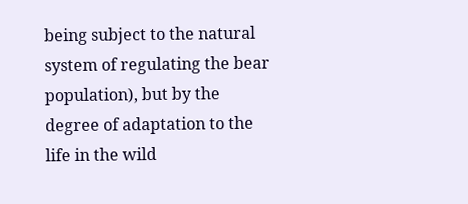being subject to the natural system of regulating the bear population), but by the degree of adaptation to the life in the wild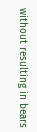without resulting in bears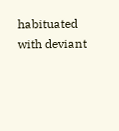habituated with deviant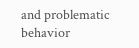and problematic behavior